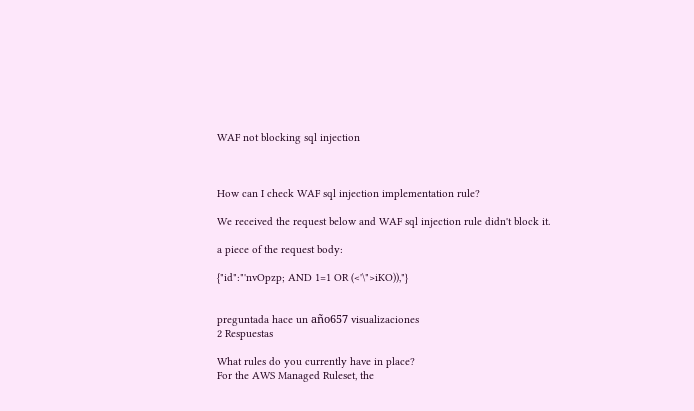WAF not blocking sql injection



How can I check WAF sql injection implementation rule?

We received the request below and WAF sql injection rule didn't block it.

a piece of the request body:

{"id":"'nvOpzp; AND 1=1 OR (<'\">iKO)),"}


preguntada hace un año657 visualizaciones
2 Respuestas

What rules do you currently have in place?
For the AWS Managed Ruleset, the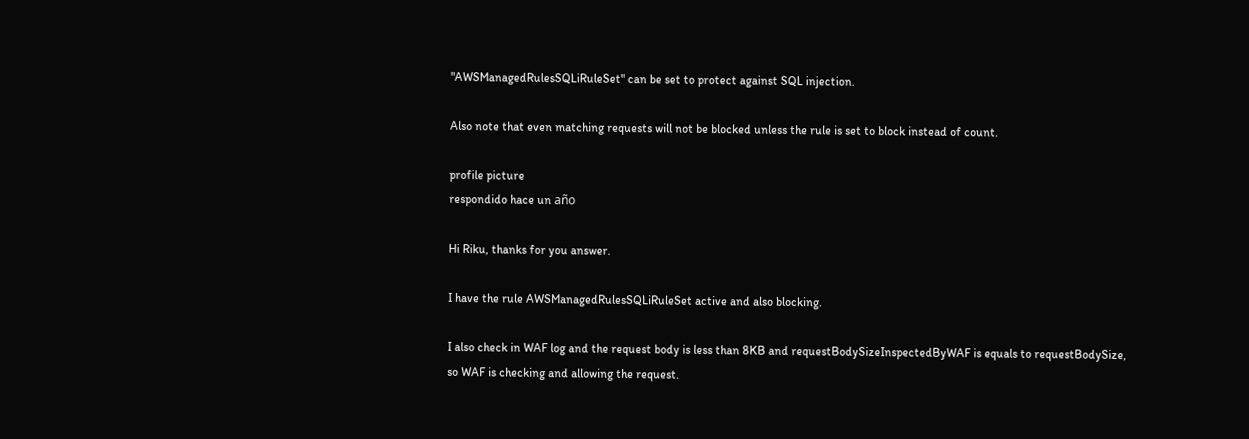"AWSManagedRulesSQLiRuleSet" can be set to protect against SQL injection.

Also note that even matching requests will not be blocked unless the rule is set to block instead of count.

profile picture
respondido hace un año

Hi Riku, thanks for you answer.

I have the rule AWSManagedRulesSQLiRuleSet active and also blocking.

I also check in WAF log and the request body is less than 8KB and requestBodySizeInspectedByWAF is equals to requestBodySize, so WAF is checking and allowing the request.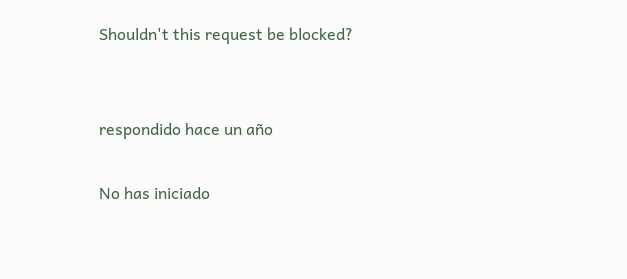Shouldn't this request be blocked?


respondido hace un año

No has iniciado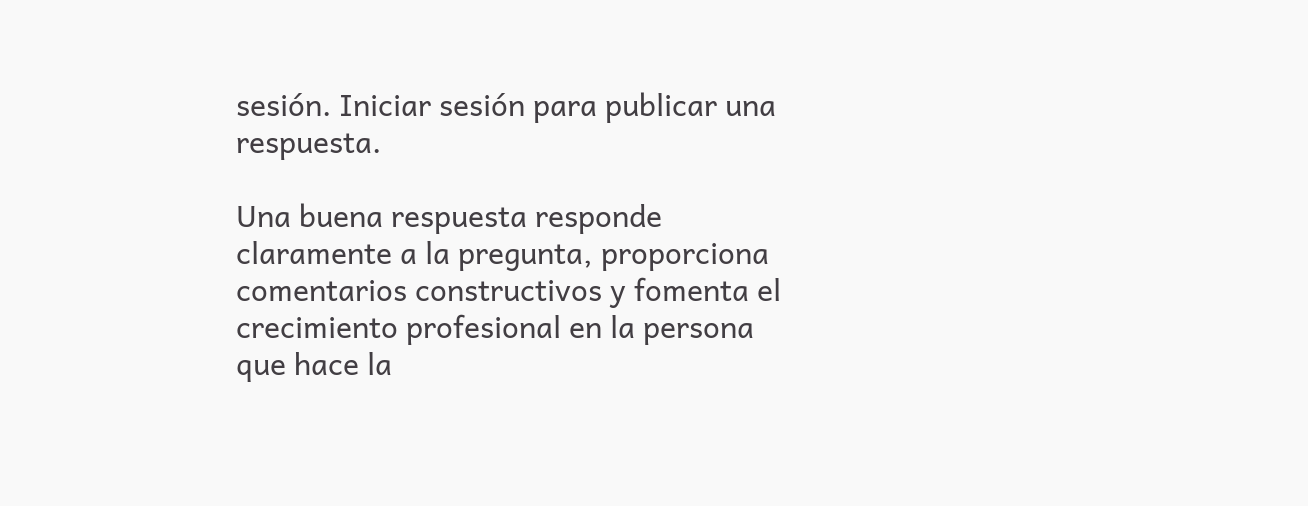sesión. Iniciar sesión para publicar una respuesta.

Una buena respuesta responde claramente a la pregunta, proporciona comentarios constructivos y fomenta el crecimiento profesional en la persona que hace la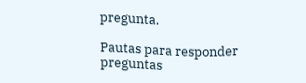pregunta.

Pautas para responder preguntas